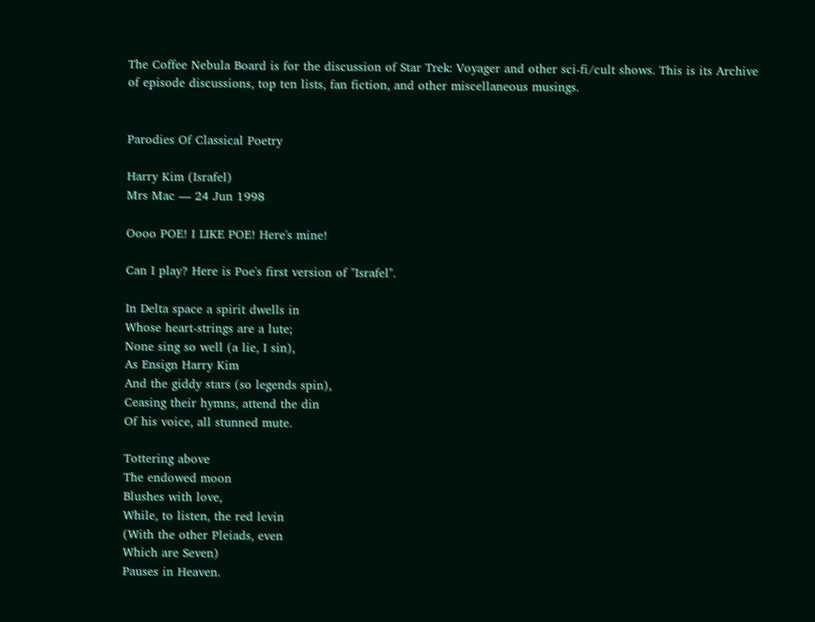The Coffee Nebula Board is for the discussion of Star Trek: Voyager and other sci-fi/cult shows. This is its Archive of episode discussions, top ten lists, fan fiction, and other miscellaneous musings.


Parodies Of Classical Poetry

Harry Kim (Israfel)
Mrs Mac — 24 Jun 1998

Oooo POE! I LIKE POE! Here's mine!

Can I play? Here is Poe's first version of "Israfel".

In Delta space a spirit dwells in
Whose heart-strings are a lute;
None sing so well (a lie, I sin),
As Ensign Harry Kim
And the giddy stars (so legends spin),
Ceasing their hymns, attend the din
Of his voice, all stunned mute.

Tottering above
The endowed moon
Blushes with love,
While, to listen, the red levin
(With the other Pleiads, even
Which are Seven)
Pauses in Heaven.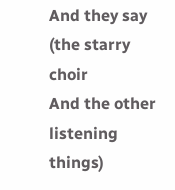And they say (the starry choir
And the other listening things)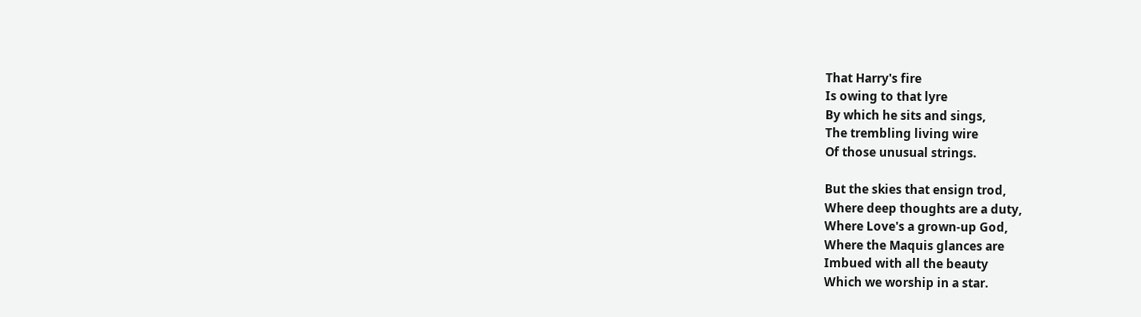That Harry's fire
Is owing to that lyre
By which he sits and sings,
The trembling living wire
Of those unusual strings.

But the skies that ensign trod,
Where deep thoughts are a duty,
Where Love's a grown-up God,
Where the Maquis glances are
Imbued with all the beauty
Which we worship in a star.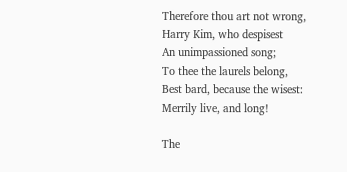Therefore thou art not wrong,
Harry Kim, who despisest
An unimpassioned song;
To thee the laurels belong,
Best bard, because the wisest:
Merrily live, and long!

The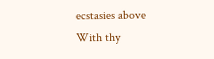ecstasies above
With thy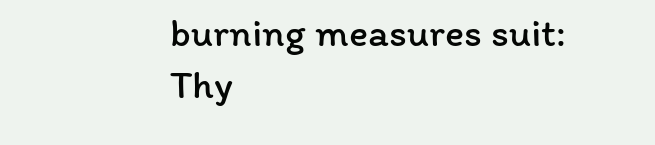burning measures suit:
Thy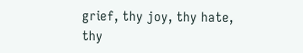grief, thy joy, thy hate, thy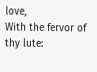love,
With the fervor of thy lute: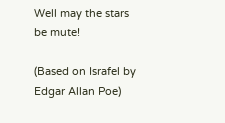Well may the stars be mute!

(Based on Israfel by Edgar Allan Poe)